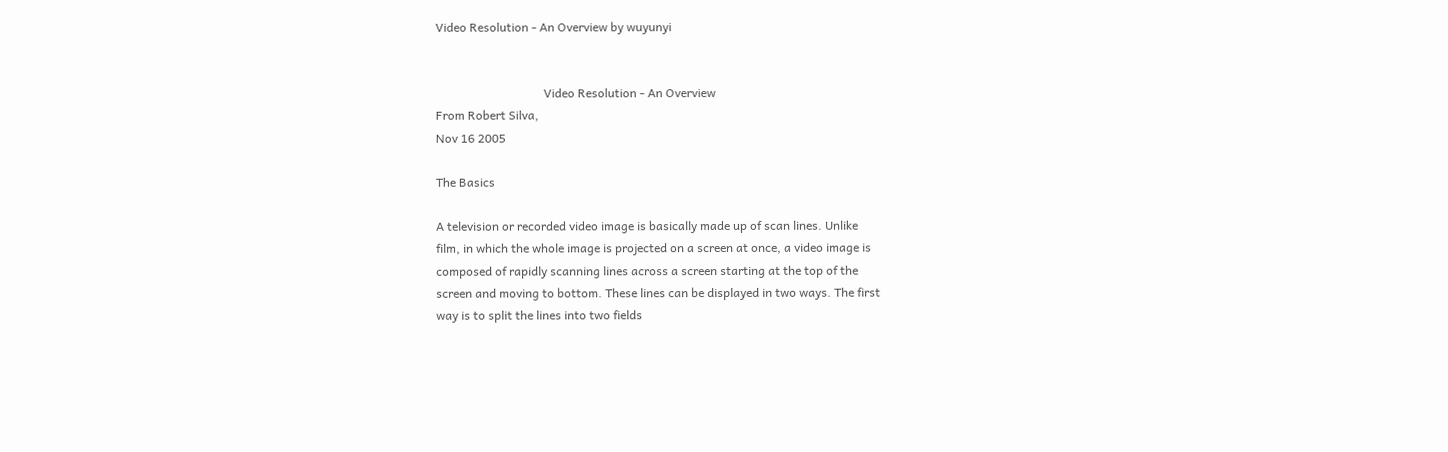Video Resolution - An Overview by wuyunyi


                                    Video Resolution - An Overview
From Robert Silva,
Nov 16 2005

The Basics

A television or recorded video image is basically made up of scan lines. Unlike
film, in which the whole image is projected on a screen at once, a video image is
composed of rapidly scanning lines across a screen starting at the top of the
screen and moving to bottom. These lines can be displayed in two ways. The first
way is to split the lines into two fields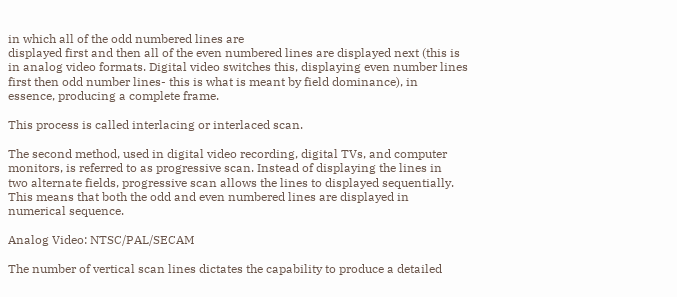in which all of the odd numbered lines are
displayed first and then all of the even numbered lines are displayed next (this is
in analog video formats. Digital video switches this, displaying even number lines
first then odd number lines- this is what is meant by field dominance), in
essence, producing a complete frame.

This process is called interlacing or interlaced scan.

The second method, used in digital video recording, digital TVs, and computer
monitors, is referred to as progressive scan. Instead of displaying the lines in
two alternate fields, progressive scan allows the lines to displayed sequentially.
This means that both the odd and even numbered lines are displayed in
numerical sequence.

Analog Video: NTSC/PAL/SECAM

The number of vertical scan lines dictates the capability to produce a detailed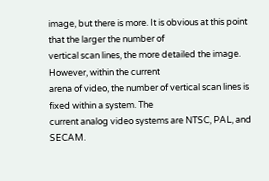image, but there is more. It is obvious at this point that the larger the number of
vertical scan lines, the more detailed the image. However, within the current
arena of video, the number of vertical scan lines is fixed within a system. The
current analog video systems are NTSC, PAL, and SECAM.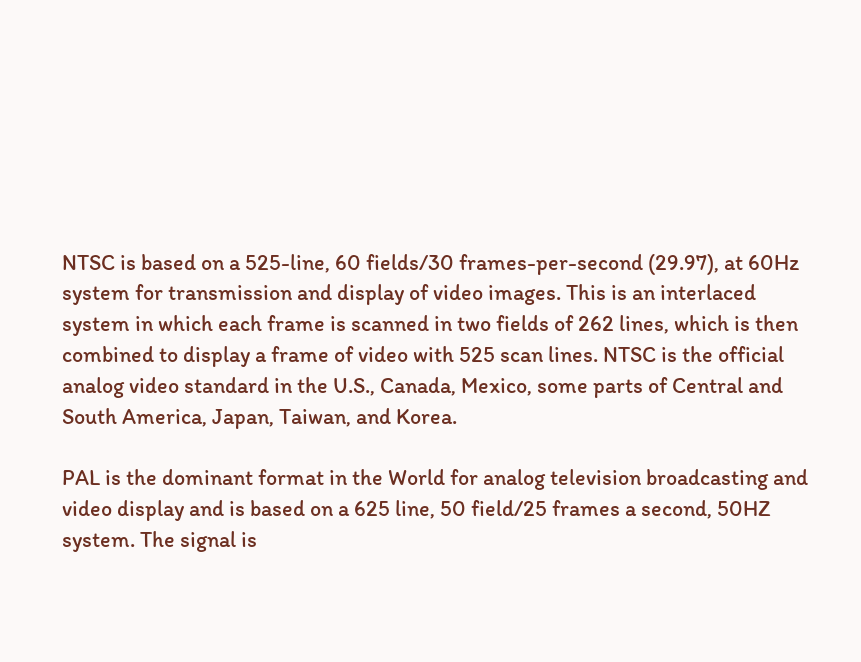NTSC is based on a 525-line, 60 fields/30 frames-per-second (29.97), at 60Hz
system for transmission and display of video images. This is an interlaced
system in which each frame is scanned in two fields of 262 lines, which is then
combined to display a frame of video with 525 scan lines. NTSC is the official
analog video standard in the U.S., Canada, Mexico, some parts of Central and
South America, Japan, Taiwan, and Korea.

PAL is the dominant format in the World for analog television broadcasting and
video display and is based on a 625 line, 50 field/25 frames a second, 50HZ
system. The signal is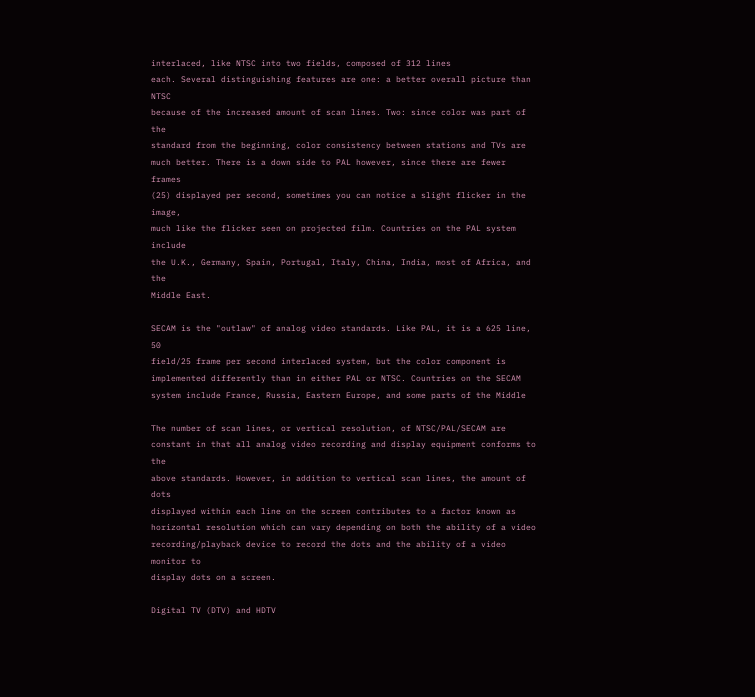interlaced, like NTSC into two fields, composed of 312 lines
each. Several distinguishing features are one: a better overall picture than NTSC
because of the increased amount of scan lines. Two: since color was part of the
standard from the beginning, color consistency between stations and TVs are
much better. There is a down side to PAL however, since there are fewer frames
(25) displayed per second, sometimes you can notice a slight flicker in the image,
much like the flicker seen on projected film. Countries on the PAL system include
the U.K., Germany, Spain, Portugal, Italy, China, India, most of Africa, and the
Middle East.

SECAM is the "outlaw" of analog video standards. Like PAL, it is a 625 line, 50
field/25 frame per second interlaced system, but the color component is
implemented differently than in either PAL or NTSC. Countries on the SECAM
system include France, Russia, Eastern Europe, and some parts of the Middle

The number of scan lines, or vertical resolution, of NTSC/PAL/SECAM are
constant in that all analog video recording and display equipment conforms to the
above standards. However, in addition to vertical scan lines, the amount of dots
displayed within each line on the screen contributes to a factor known as
horizontal resolution which can vary depending on both the ability of a video
recording/playback device to record the dots and the ability of a video monitor to
display dots on a screen.

Digital TV (DTV) and HDTV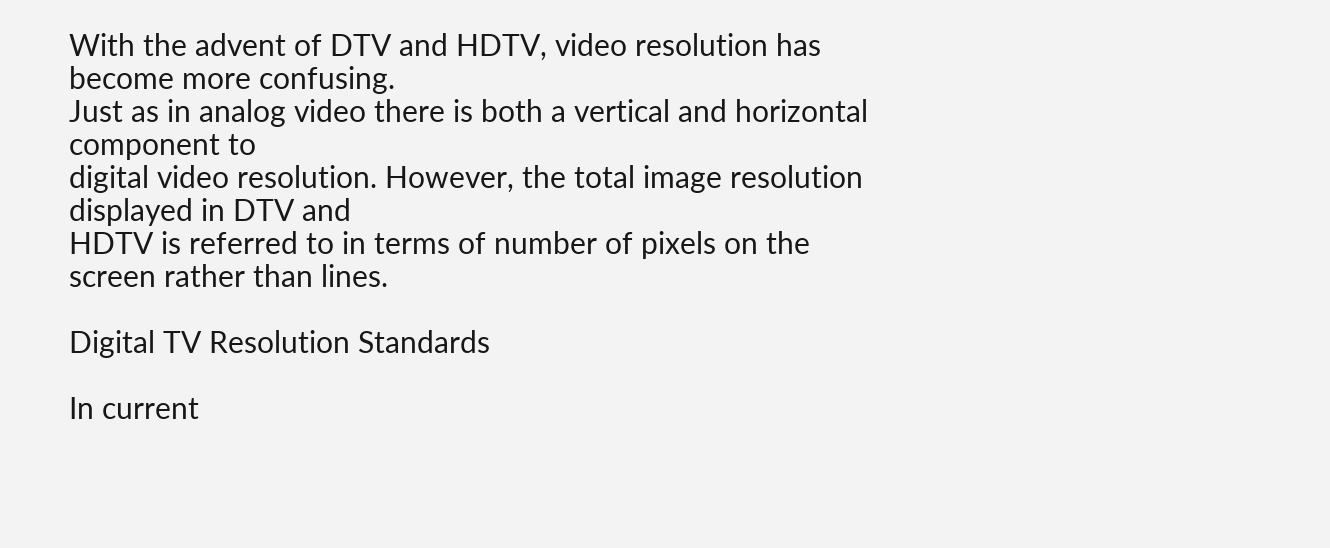With the advent of DTV and HDTV, video resolution has become more confusing.
Just as in analog video there is both a vertical and horizontal component to
digital video resolution. However, the total image resolution displayed in DTV and
HDTV is referred to in terms of number of pixels on the screen rather than lines.

Digital TV Resolution Standards

In current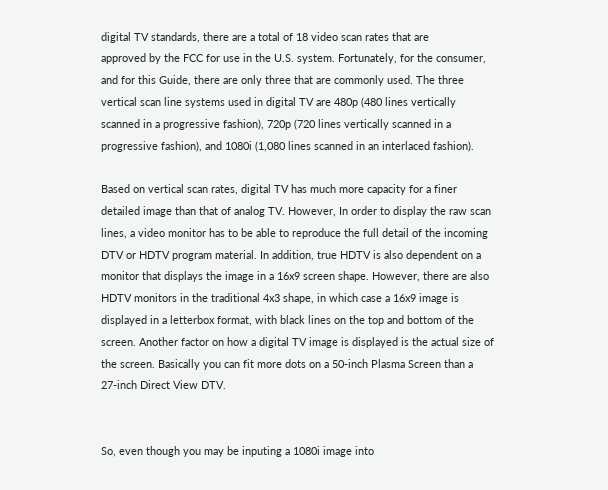digital TV standards, there are a total of 18 video scan rates that are
approved by the FCC for use in the U.S. system. Fortunately, for the consumer,
and for this Guide, there are only three that are commonly used. The three
vertical scan line systems used in digital TV are 480p (480 lines vertically
scanned in a progressive fashion), 720p (720 lines vertically scanned in a
progressive fashion), and 1080i (1,080 lines scanned in an interlaced fashion).

Based on vertical scan rates, digital TV has much more capacity for a finer
detailed image than that of analog TV. However, In order to display the raw scan
lines, a video monitor has to be able to reproduce the full detail of the incoming
DTV or HDTV program material. In addition, true HDTV is also dependent on a
monitor that displays the image in a 16x9 screen shape. However, there are also
HDTV monitors in the traditional 4x3 shape, in which case a 16x9 image is
displayed in a letterbox format, with black lines on the top and bottom of the
screen. Another factor on how a digital TV image is displayed is the actual size of
the screen. Basically you can fit more dots on a 50-inch Plasma Screen than a
27-inch Direct View DTV.


So, even though you may be inputing a 1080i image into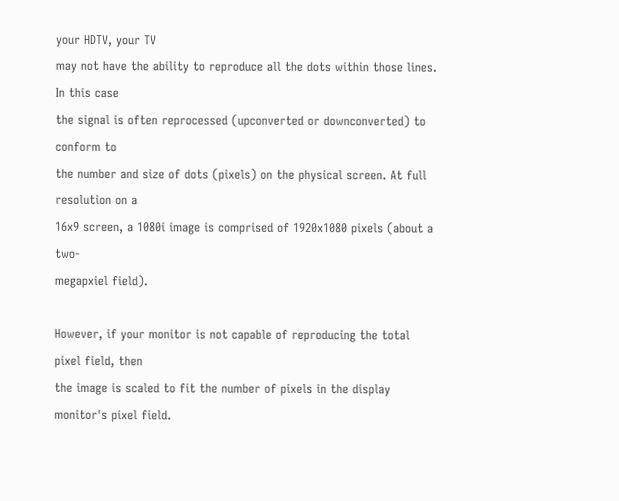your HDTV, your TV
may not have the ability to reproduce all the dots within those lines. In this case
the signal is often reprocessed (upconverted or downconverted) to conform to
the number and size of dots (pixels) on the physical screen. At full resolution on a
16x9 screen, a 1080i image is comprised of 1920x1080 pixels (about a two-
megapxiel field).

However, if your monitor is not capable of reproducing the total pixel field, then
the image is scaled to fit the number of pixels in the display monitor's pixel field.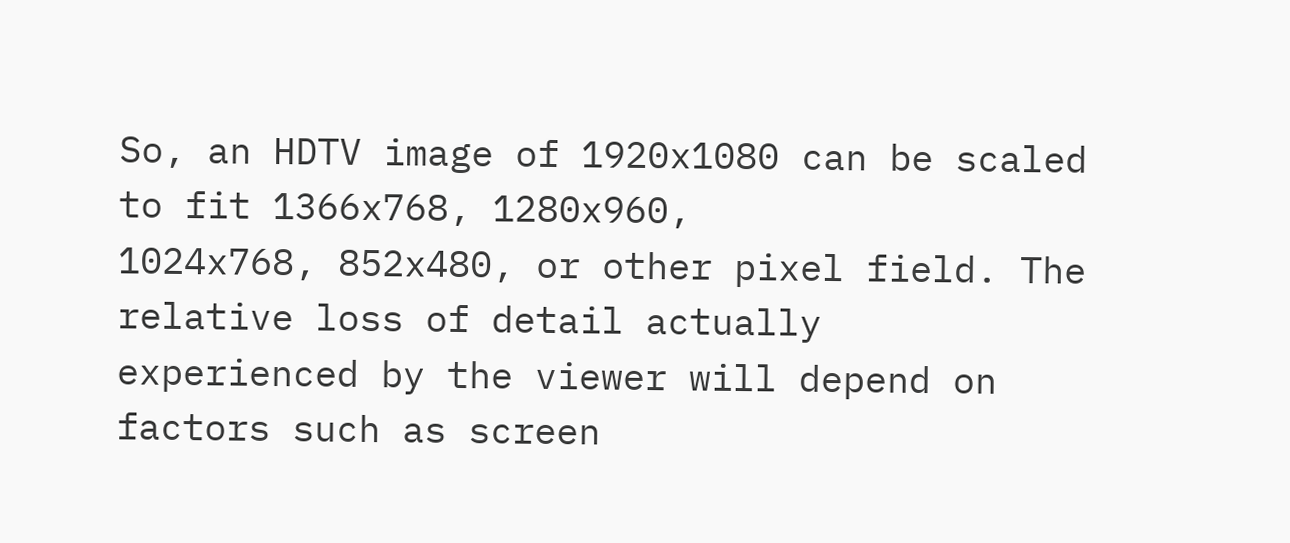So, an HDTV image of 1920x1080 can be scaled to fit 1366x768, 1280x960,
1024x768, 852x480, or other pixel field. The relative loss of detail actually
experienced by the viewer will depend on factors such as screen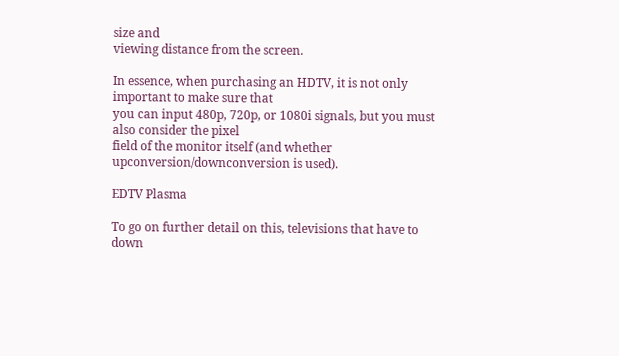size and
viewing distance from the screen.

In essence, when purchasing an HDTV, it is not only important to make sure that
you can input 480p, 720p, or 1080i signals, but you must also consider the pixel
field of the monitor itself (and whether upconversion/downconversion is used).

EDTV Plasma

To go on further detail on this, televisions that have to down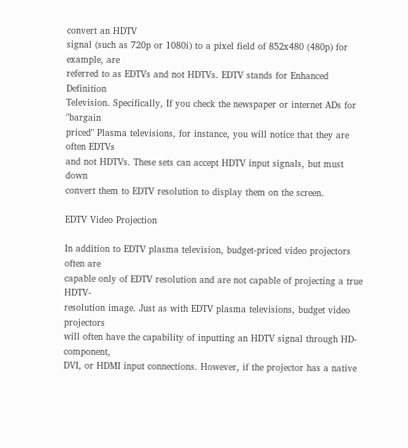convert an HDTV
signal (such as 720p or 1080i) to a pixel field of 852x480 (480p) for example, are
referred to as EDTVs and not HDTVs. EDTV stands for Enhanced Definition
Television. Specifically, If you check the newspaper or internet ADs for "bargain
priced" Plasma televisions, for instance, you will notice that they are often EDTVs
and not HDTVs. These sets can accept HDTV input signals, but must down
convert them to EDTV resolution to display them on the screen.

EDTV Video Projection

In addition to EDTV plasma television, budget-priced video projectors often are
capable only of EDTV resolution and are not capable of projecting a true HDTV-
resolution image. Just as with EDTV plasma televisions, budget video projectors
will often have the capability of inputting an HDTV signal through HD-component,
DVI, or HDMI input connections. However, if the projector has a native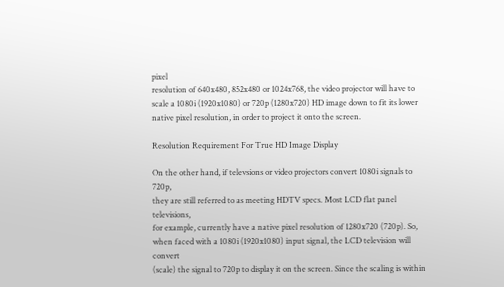pixel
resolution of 640x480, 852x480 or 1024x768, the video projector will have to
scale a 1080i (1920x1080) or 720p (1280x720) HD image down to fit its lower
native pixel resolution, in order to project it onto the screen.

Resolution Requirement For True HD Image Display

On the other hand, if televsions or video projectors convert 1080i signals to 720p,
they are still referred to as meeting HDTV specs. Most LCD flat panel televisions,
for example, currently have a native pixel resolution of 1280x720 (720p). So,
when faced with a 1080i (1920x1080) input signal, the LCD television will convert
(scale) the signal to 720p to display it on the screen. Since the scaling is within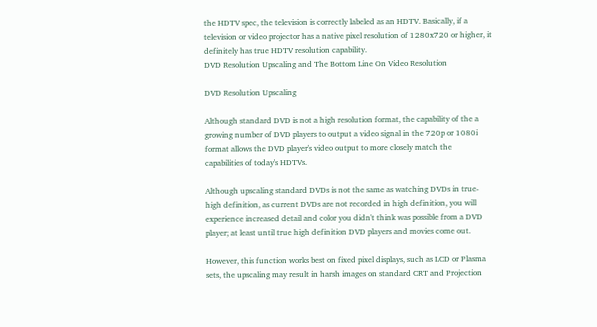the HDTV spec, the television is correctly labeled as an HDTV. Basically, if a
television or video projector has a native pixel resolution of 1280x720 or higher, it
definitely has true HDTV resolution capability.
DVD Resolution Upscaling and The Bottom Line On Video Resolution

DVD Resolution Upscaling

Although standard DVD is not a high resolution format, the capability of the a
growing number of DVD players to output a video signal in the 720p or 1080i
format allows the DVD player's video output to more closely match the
capabilities of today's HDTVs.

Although upscaling standard DVDs is not the same as watching DVDs in true-
high definition, as current DVDs are not recorded in high definition, you will
experience increased detail and color you didn't think was possible from a DVD
player; at least until true high definition DVD players and movies come out.

However, this function works best on fixed pixel displays, such as LCD or Plasma
sets, the upscaling may result in harsh images on standard CRT and Projection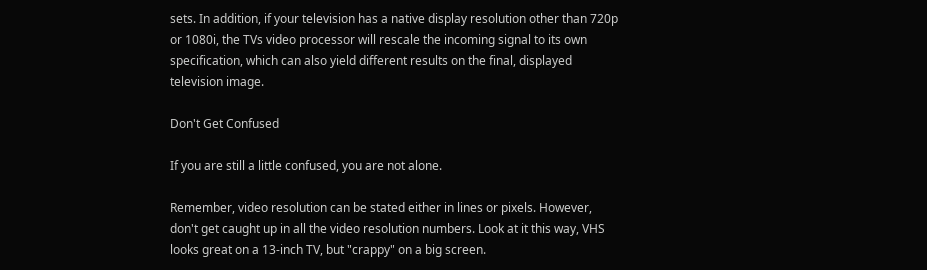sets. In addition, if your television has a native display resolution other than 720p
or 1080i, the TVs video processor will rescale the incoming signal to its own
specification, which can also yield different results on the final, displayed
television image.

Don't Get Confused

If you are still a little confused, you are not alone.

Remember, video resolution can be stated either in lines or pixels. However,
don't get caught up in all the video resolution numbers. Look at it this way, VHS
looks great on a 13-inch TV, but "crappy" on a big screen.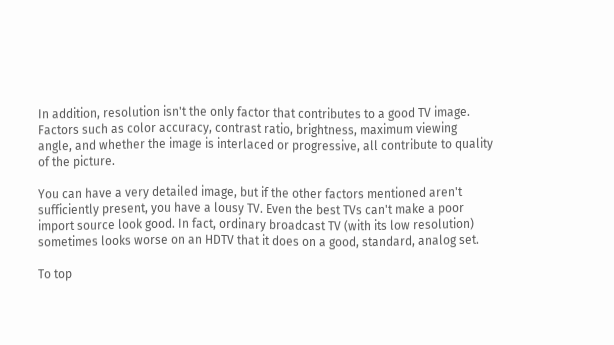In addition, resolution isn't the only factor that contributes to a good TV image.
Factors such as color accuracy, contrast ratio, brightness, maximum viewing
angle, and whether the image is interlaced or progressive, all contribute to quality
of the picture.

You can have a very detailed image, but if the other factors mentioned aren't
sufficiently present, you have a lousy TV. Even the best TVs can't make a poor
import source look good. In fact, ordinary broadcast TV (with its low resolution)
sometimes looks worse on an HDTV that it does on a good, standard, analog set.

To top